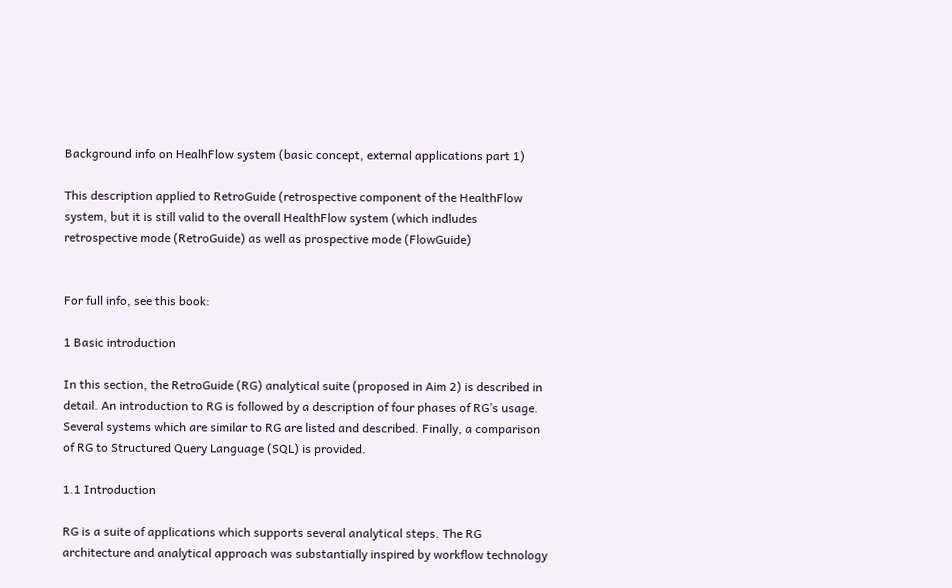Background info on HealhFlow system (basic concept, external applications part 1)

This description applied to RetroGuide (retrospective component of the HealthFlow system, but it is still valid to the overall HealthFlow system (which indludes retrospective mode (RetroGuide) as well as prospective mode (FlowGuide)


For full info, see this book:

1 Basic introduction

In this section, the RetroGuide (RG) analytical suite (proposed in Aim 2) is described in detail. An introduction to RG is followed by a description of four phases of RG’s usage. Several systems which are similar to RG are listed and described. Finally, a comparison of RG to Structured Query Language (SQL) is provided.

1.1 Introduction

RG is a suite of applications which supports several analytical steps. The RG architecture and analytical approach was substantially inspired by workflow technology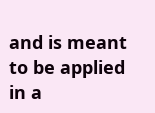and is meant to be applied in a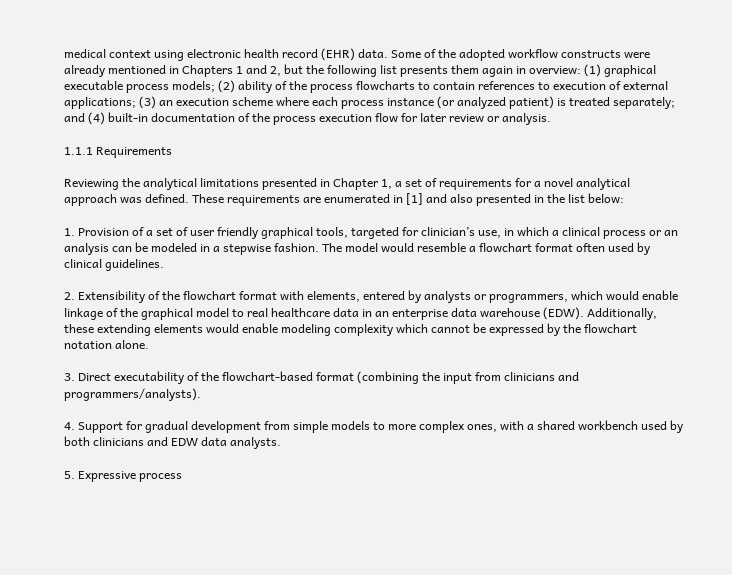medical context using electronic health record (EHR) data. Some of the adopted workflow constructs were already mentioned in Chapters 1 and 2, but the following list presents them again in overview: (1) graphical executable process models; (2) ability of the process flowcharts to contain references to execution of external applications; (3) an execution scheme where each process instance (or analyzed patient) is treated separately; and (4) built-in documentation of the process execution flow for later review or analysis.

1.1.1 Requirements

Reviewing the analytical limitations presented in Chapter 1, a set of requirements for a novel analytical approach was defined. These requirements are enumerated in [1] and also presented in the list below:

1. Provision of a set of user friendly graphical tools, targeted for clinician’s use, in which a clinical process or an analysis can be modeled in a stepwise fashion. The model would resemble a flowchart format often used by clinical guidelines.

2. Extensibility of the flowchart format with elements, entered by analysts or programmers, which would enable linkage of the graphical model to real healthcare data in an enterprise data warehouse (EDW). Additionally, these extending elements would enable modeling complexity which cannot be expressed by the flowchart notation alone.

3. Direct executability of the flowchart-based format (combining the input from clinicians and programmers/analysts).

4. Support for gradual development from simple models to more complex ones, with a shared workbench used by both clinicians and EDW data analysts.

5. Expressive process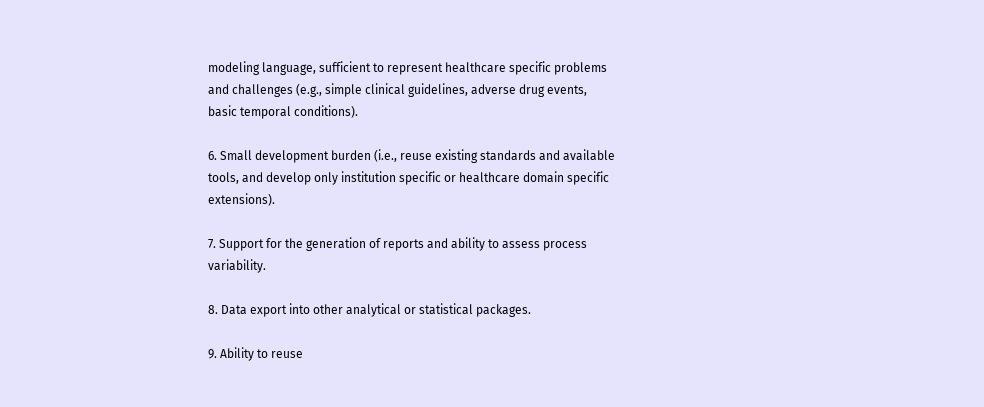modeling language, sufficient to represent healthcare specific problems and challenges (e.g., simple clinical guidelines, adverse drug events, basic temporal conditions).

6. Small development burden (i.e., reuse existing standards and available tools, and develop only institution specific or healthcare domain specific extensions).

7. Support for the generation of reports and ability to assess process variability.

8. Data export into other analytical or statistical packages.

9. Ability to reuse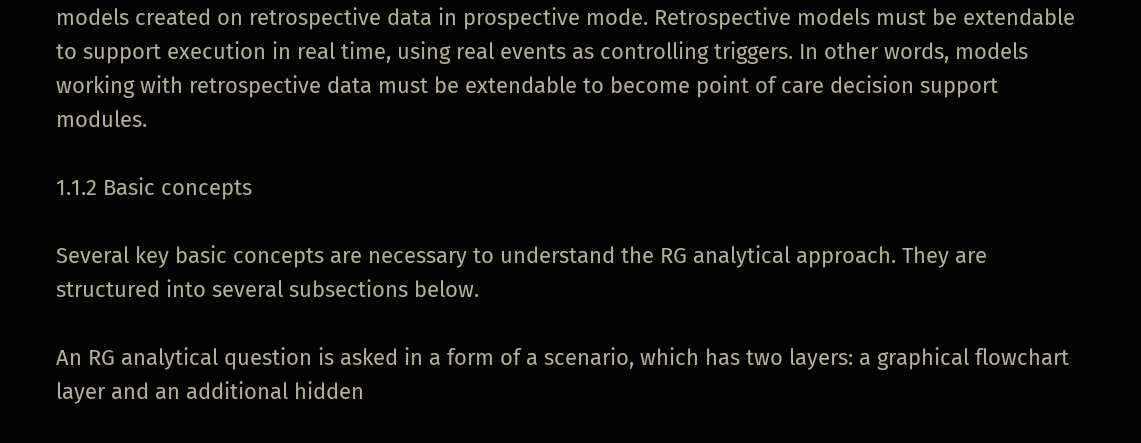models created on retrospective data in prospective mode. Retrospective models must be extendable to support execution in real time, using real events as controlling triggers. In other words, models working with retrospective data must be extendable to become point of care decision support modules.

1.1.2 Basic concepts

Several key basic concepts are necessary to understand the RG analytical approach. They are structured into several subsections below.

An RG analytical question is asked in a form of a scenario, which has two layers: a graphical flowchart layer and an additional hidden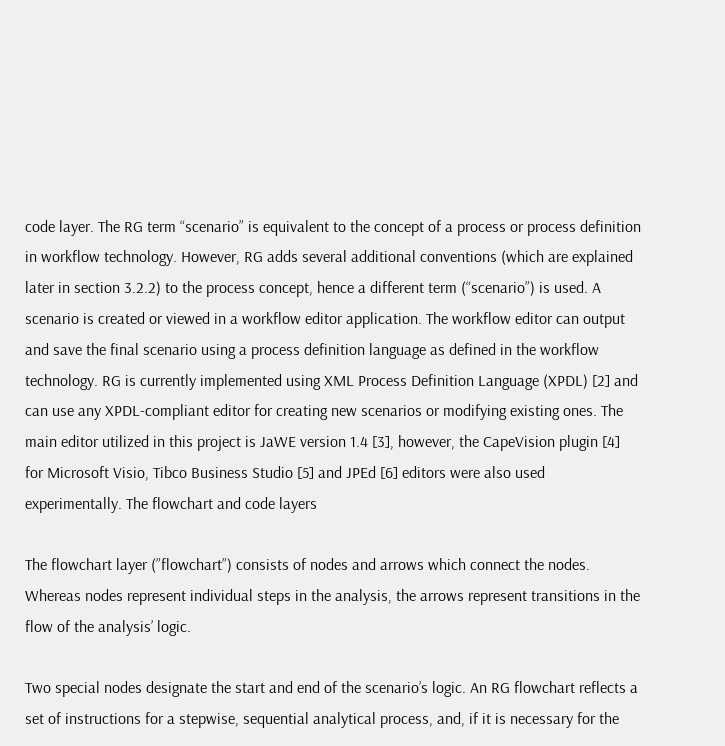code layer. The RG term “scenario” is equivalent to the concept of a process or process definition in workflow technology. However, RG adds several additional conventions (which are explained later in section 3.2.2) to the process concept, hence a different term (“scenario”) is used. A scenario is created or viewed in a workflow editor application. The workflow editor can output and save the final scenario using a process definition language as defined in the workflow technology. RG is currently implemented using XML Process Definition Language (XPDL) [2] and can use any XPDL-compliant editor for creating new scenarios or modifying existing ones. The main editor utilized in this project is JaWE version 1.4 [3], however, the CapeVision plugin [4] for Microsoft Visio, Tibco Business Studio [5] and JPEd [6] editors were also used experimentally. The flowchart and code layers

The flowchart layer (”flowchart”) consists of nodes and arrows which connect the nodes. Whereas nodes represent individual steps in the analysis, the arrows represent transitions in the flow of the analysis’ logic.

Two special nodes designate the start and end of the scenario’s logic. An RG flowchart reflects a set of instructions for a stepwise, sequential analytical process, and, if it is necessary for the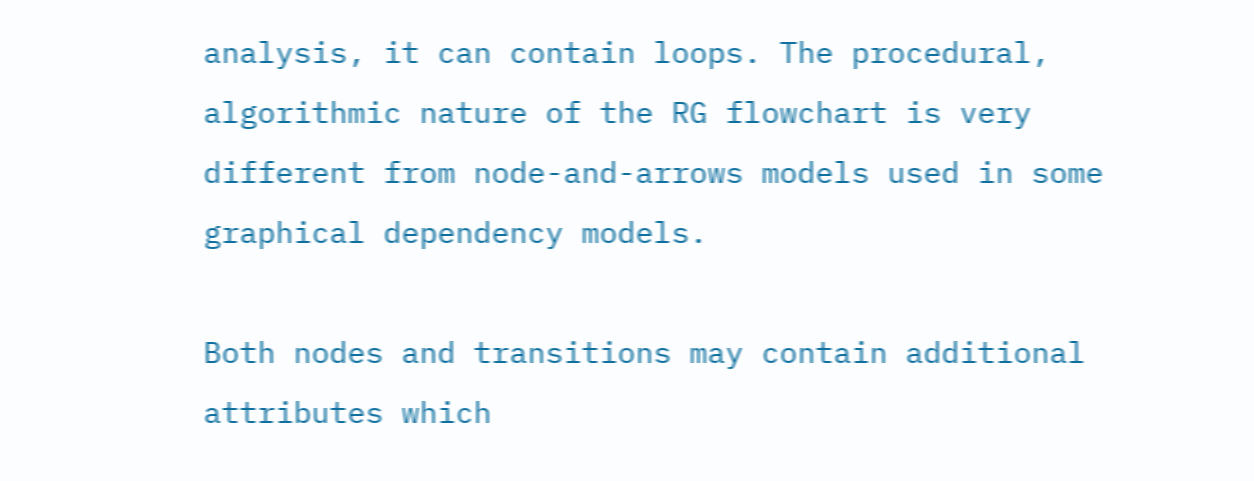analysis, it can contain loops. The procedural, algorithmic nature of the RG flowchart is very different from node-and-arrows models used in some graphical dependency models.

Both nodes and transitions may contain additional attributes which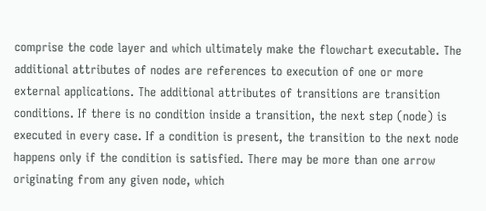comprise the code layer and which ultimately make the flowchart executable. The additional attributes of nodes are references to execution of one or more external applications. The additional attributes of transitions are transition conditions. If there is no condition inside a transition, the next step (node) is executed in every case. If a condition is present, the transition to the next node happens only if the condition is satisfied. There may be more than one arrow originating from any given node, which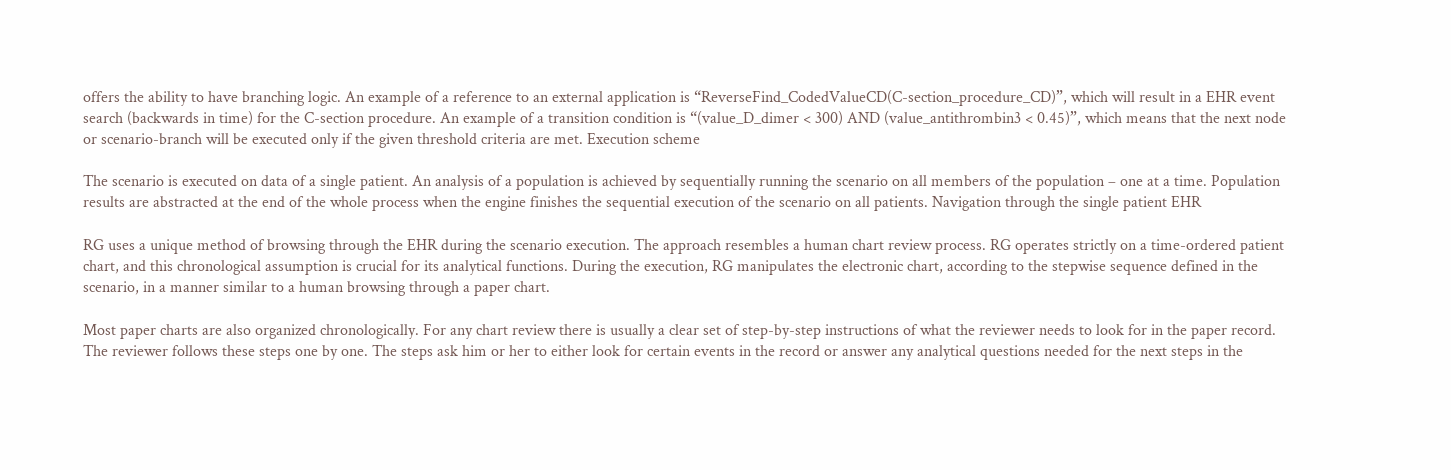offers the ability to have branching logic. An example of a reference to an external application is “ReverseFind_CodedValueCD(C-section_procedure_CD)”, which will result in a EHR event search (backwards in time) for the C-section procedure. An example of a transition condition is “(value_D_dimer < 300) AND (value_antithrombin3 < 0.45)”, which means that the next node or scenario-branch will be executed only if the given threshold criteria are met. Execution scheme

The scenario is executed on data of a single patient. An analysis of a population is achieved by sequentially running the scenario on all members of the population – one at a time. Population results are abstracted at the end of the whole process when the engine finishes the sequential execution of the scenario on all patients. Navigation through the single patient EHR

RG uses a unique method of browsing through the EHR during the scenario execution. The approach resembles a human chart review process. RG operates strictly on a time-ordered patient chart, and this chronological assumption is crucial for its analytical functions. During the execution, RG manipulates the electronic chart, according to the stepwise sequence defined in the scenario, in a manner similar to a human browsing through a paper chart.

Most paper charts are also organized chronologically. For any chart review there is usually a clear set of step-by-step instructions of what the reviewer needs to look for in the paper record. The reviewer follows these steps one by one. The steps ask him or her to either look for certain events in the record or answer any analytical questions needed for the next steps in the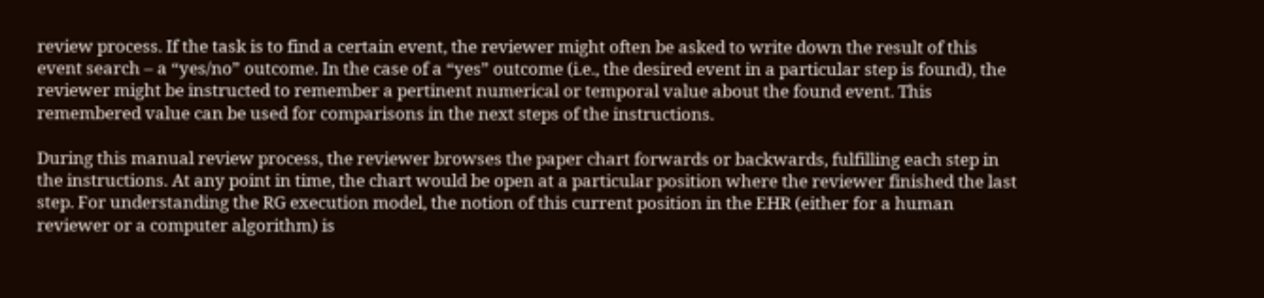review process. If the task is to find a certain event, the reviewer might often be asked to write down the result of this event search – a “yes/no” outcome. In the case of a “yes” outcome (i.e., the desired event in a particular step is found), the reviewer might be instructed to remember a pertinent numerical or temporal value about the found event. This remembered value can be used for comparisons in the next steps of the instructions.

During this manual review process, the reviewer browses the paper chart forwards or backwards, fulfilling each step in the instructions. At any point in time, the chart would be open at a particular position where the reviewer finished the last step. For understanding the RG execution model, the notion of this current position in the EHR (either for a human reviewer or a computer algorithm) is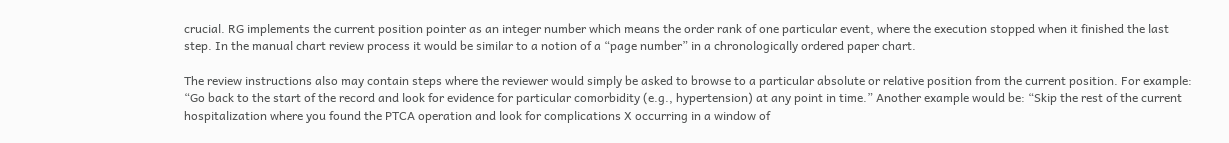crucial. RG implements the current position pointer as an integer number which means the order rank of one particular event, where the execution stopped when it finished the last step. In the manual chart review process it would be similar to a notion of a “page number” in a chronologically ordered paper chart.

The review instructions also may contain steps where the reviewer would simply be asked to browse to a particular absolute or relative position from the current position. For example: “Go back to the start of the record and look for evidence for particular comorbidity (e.g., hypertension) at any point in time.” Another example would be: “Skip the rest of the current hospitalization where you found the PTCA operation and look for complications X occurring in a window of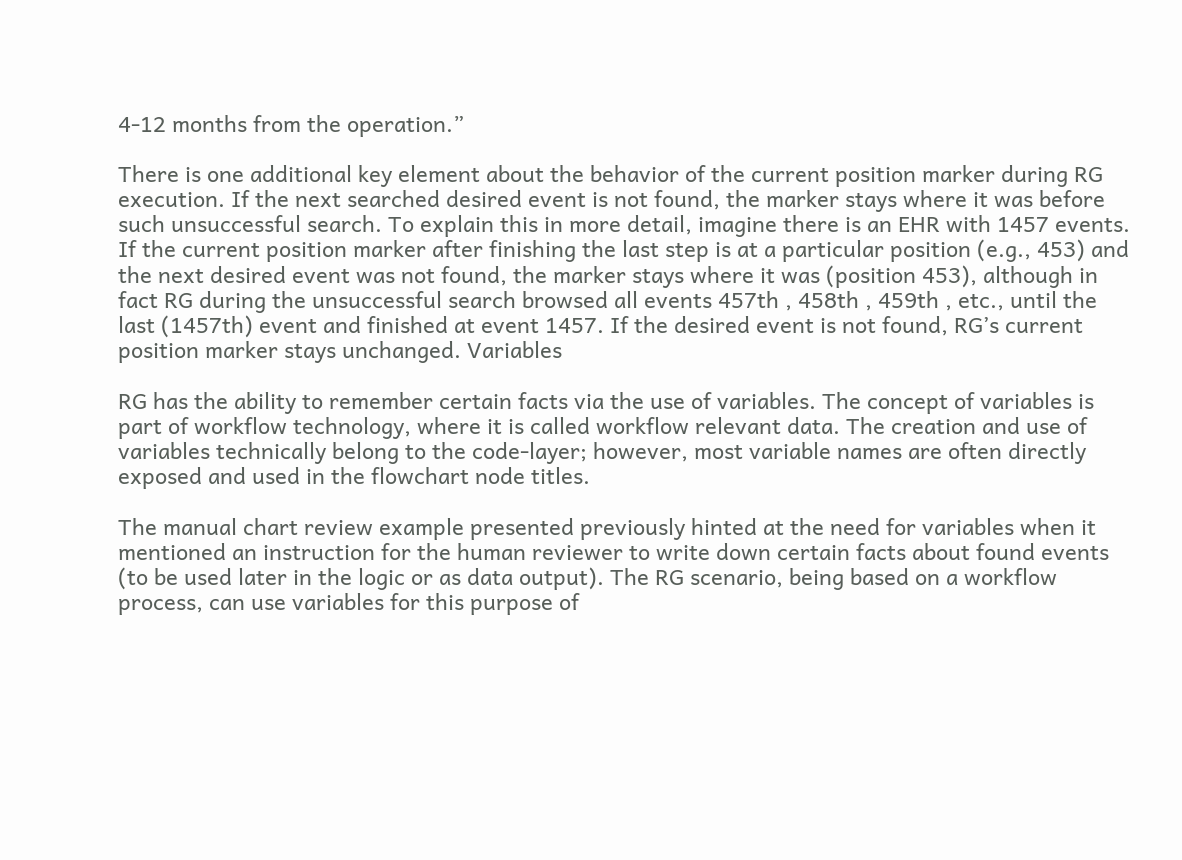4-12 months from the operation.”

There is one additional key element about the behavior of the current position marker during RG execution. If the next searched desired event is not found, the marker stays where it was before such unsuccessful search. To explain this in more detail, imagine there is an EHR with 1457 events. If the current position marker after finishing the last step is at a particular position (e.g., 453) and the next desired event was not found, the marker stays where it was (position 453), although in fact RG during the unsuccessful search browsed all events 457th , 458th , 459th , etc., until the last (1457th) event and finished at event 1457. If the desired event is not found, RG’s current position marker stays unchanged. Variables

RG has the ability to remember certain facts via the use of variables. The concept of variables is part of workflow technology, where it is called workflow relevant data. The creation and use of variables technically belong to the code-layer; however, most variable names are often directly exposed and used in the flowchart node titles.

The manual chart review example presented previously hinted at the need for variables when it mentioned an instruction for the human reviewer to write down certain facts about found events (to be used later in the logic or as data output). The RG scenario, being based on a workflow process, can use variables for this purpose of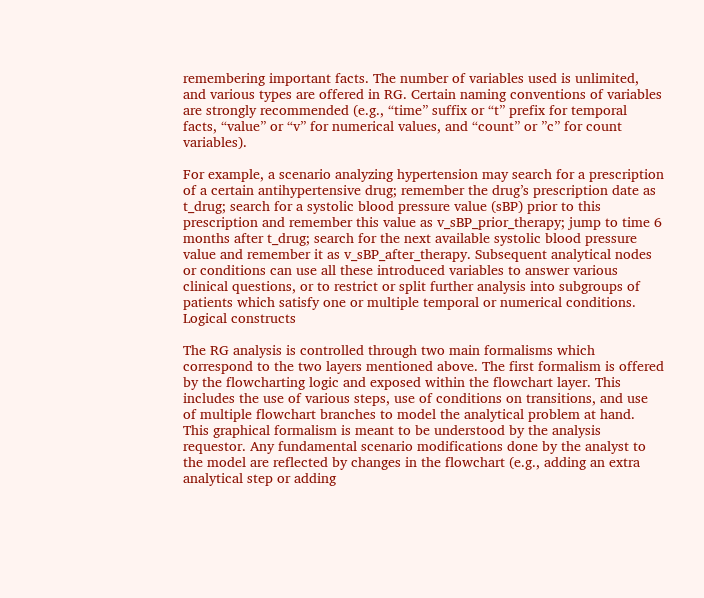remembering important facts. The number of variables used is unlimited, and various types are offered in RG. Certain naming conventions of variables are strongly recommended (e.g., “time” suffix or “t” prefix for temporal facts, “value” or “v” for numerical values, and “count” or ”c” for count variables).

For example, a scenario analyzing hypertension may search for a prescription of a certain antihypertensive drug; remember the drug’s prescription date as t_drug; search for a systolic blood pressure value (sBP) prior to this prescription and remember this value as v_sBP_prior_therapy; jump to time 6 months after t_drug; search for the next available systolic blood pressure value and remember it as v_sBP_after_therapy. Subsequent analytical nodes or conditions can use all these introduced variables to answer various clinical questions, or to restrict or split further analysis into subgroups of patients which satisfy one or multiple temporal or numerical conditions. Logical constructs

The RG analysis is controlled through two main formalisms which correspond to the two layers mentioned above. The first formalism is offered by the flowcharting logic and exposed within the flowchart layer. This includes the use of various steps, use of conditions on transitions, and use of multiple flowchart branches to model the analytical problem at hand. This graphical formalism is meant to be understood by the analysis requestor. Any fundamental scenario modifications done by the analyst to the model are reflected by changes in the flowchart (e.g., adding an extra analytical step or adding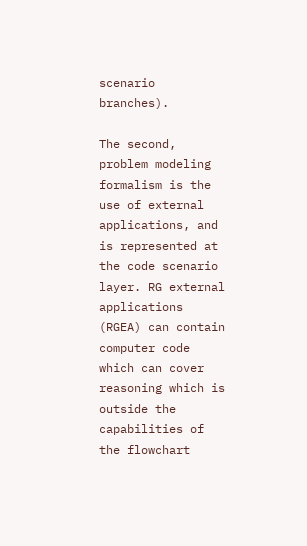scenario branches).

The second, problem modeling formalism is the use of external applications, and is represented at the code scenario layer. RG external applications (RGEA) can contain computer code which can cover reasoning which is outside the capabilities of the flowchart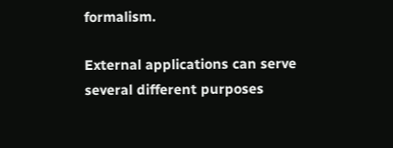formalism.

External applications can serve several different purposes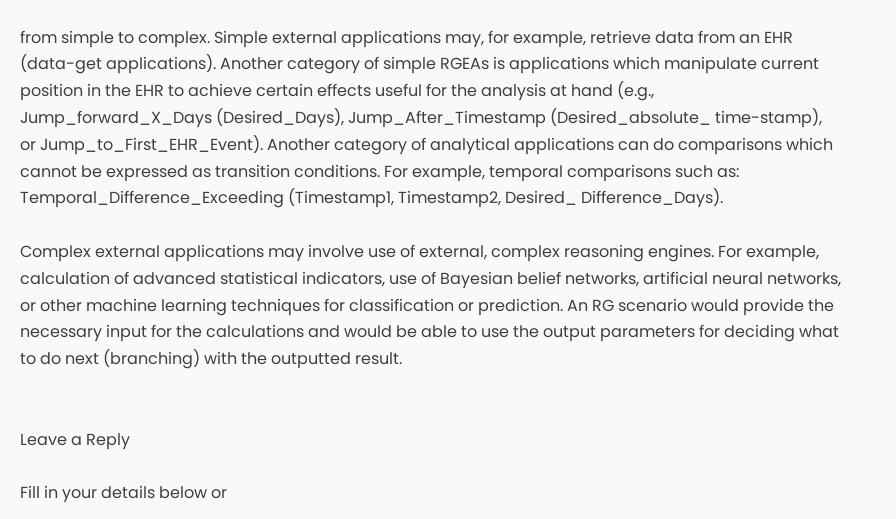from simple to complex. Simple external applications may, for example, retrieve data from an EHR (data-get applications). Another category of simple RGEAs is applications which manipulate current position in the EHR to achieve certain effects useful for the analysis at hand (e.g., Jump_forward_X_Days (Desired_Days), Jump_After_Timestamp (Desired_absolute_ time-stamp), or Jump_to_First_EHR_Event). Another category of analytical applications can do comparisons which cannot be expressed as transition conditions. For example, temporal comparisons such as: Temporal_Difference_Exceeding (Timestamp1, Timestamp2, Desired_ Difference_Days).

Complex external applications may involve use of external, complex reasoning engines. For example, calculation of advanced statistical indicators, use of Bayesian belief networks, artificial neural networks, or other machine learning techniques for classification or prediction. An RG scenario would provide the necessary input for the calculations and would be able to use the output parameters for deciding what to do next (branching) with the outputted result.


Leave a Reply

Fill in your details below or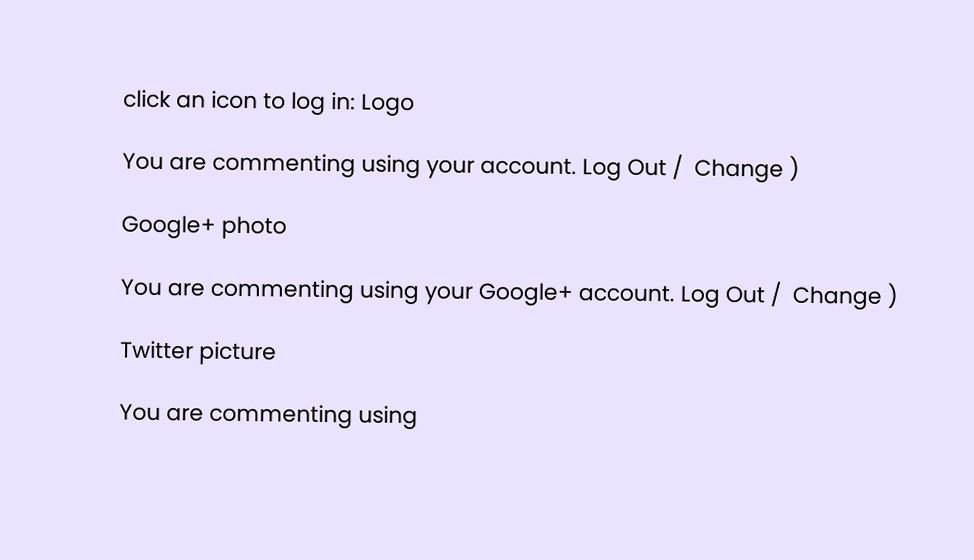click an icon to log in: Logo

You are commenting using your account. Log Out /  Change )

Google+ photo

You are commenting using your Google+ account. Log Out /  Change )

Twitter picture

You are commenting using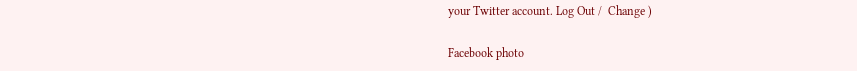your Twitter account. Log Out /  Change )

Facebook photo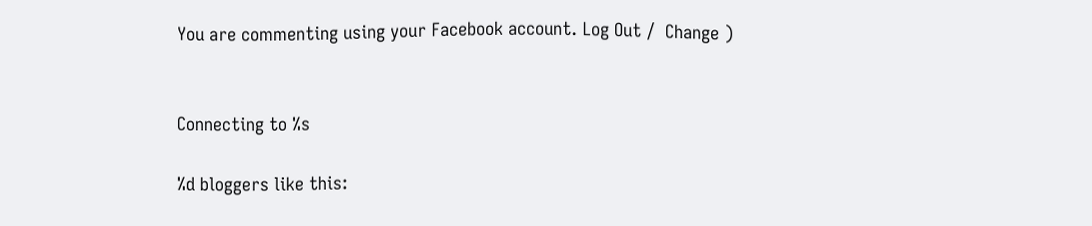You are commenting using your Facebook account. Log Out /  Change )


Connecting to %s

%d bloggers like this: